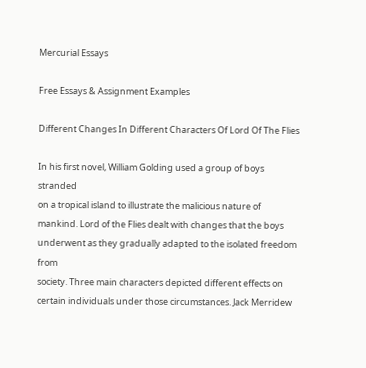Mercurial Essays

Free Essays & Assignment Examples

Different Changes In Different Characters Of Lord Of The Flies

In his first novel, William Golding used a group of boys stranded
on a tropical island to illustrate the malicious nature of
mankind. Lord of the Flies dealt with changes that the boys
underwent as they gradually adapted to the isolated freedom from
society. Three main characters depicted different effects on
certain individuals under those circumstances. Jack Merridew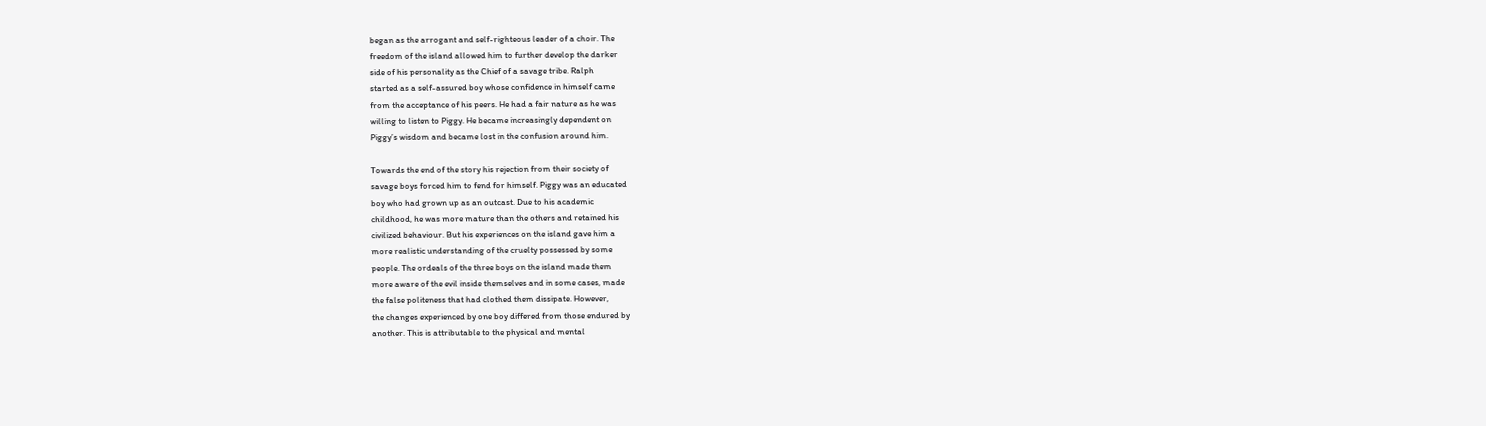began as the arrogant and self-righteous leader of a choir. The
freedom of the island allowed him to further develop the darker
side of his personality as the Chief of a savage tribe. Ralph
started as a self-assured boy whose confidence in himself came
from the acceptance of his peers. He had a fair nature as he was
willing to listen to Piggy. He became increasingly dependent on
Piggy’s wisdom and became lost in the confusion around him.

Towards the end of the story his rejection from their society of
savage boys forced him to fend for himself. Piggy was an educated
boy who had grown up as an outcast. Due to his academic
childhood, he was more mature than the others and retained his
civilized behaviour. But his experiences on the island gave him a
more realistic understanding of the cruelty possessed by some
people. The ordeals of the three boys on the island made them
more aware of the evil inside themselves and in some cases, made
the false politeness that had clothed them dissipate. However,
the changes experienced by one boy differed from those endured by
another. This is attributable to the physical and mental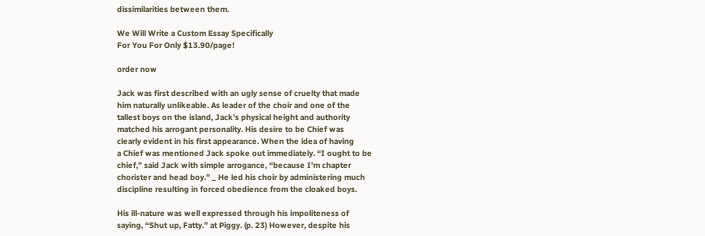dissimilarities between them.

We Will Write a Custom Essay Specifically
For You For Only $13.90/page!

order now

Jack was first described with an ugly sense of cruelty that made
him naturally unlikeable. As leader of the choir and one of the
tallest boys on the island, Jack’s physical height and authority
matched his arrogant personality. His desire to be Chief was
clearly evident in his first appearance. When the idea of having
a Chief was mentioned Jack spoke out immediately. “I ought to be
chief,” said Jack with simple arrogance, “because I’m chapter
chorister and head boy.” _ He led his choir by administering much
discipline resulting in forced obedience from the cloaked boys.

His ill-nature was well expressed through his impoliteness of
saying, “Shut up, Fatty.” at Piggy. (p. 23) However, despite his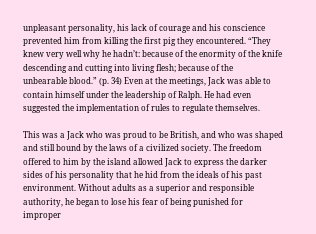unpleasant personality, his lack of courage and his conscience
prevented him from killing the first pig they encountered. “They
knew very well why he hadn’t: because of the enormity of the knife
descending and cutting into living flesh; because of the
unbearable blood.” (p. 34) Even at the meetings, Jack was able to
contain himself under the leadership of Ralph. He had even
suggested the implementation of rules to regulate themselves.

This was a Jack who was proud to be British, and who was shaped
and still bound by the laws of a civilized society. The freedom
offered to him by the island allowed Jack to express the darker
sides of his personality that he hid from the ideals of his past
environment. Without adults as a superior and responsible
authority, he began to lose his fear of being punished for
improper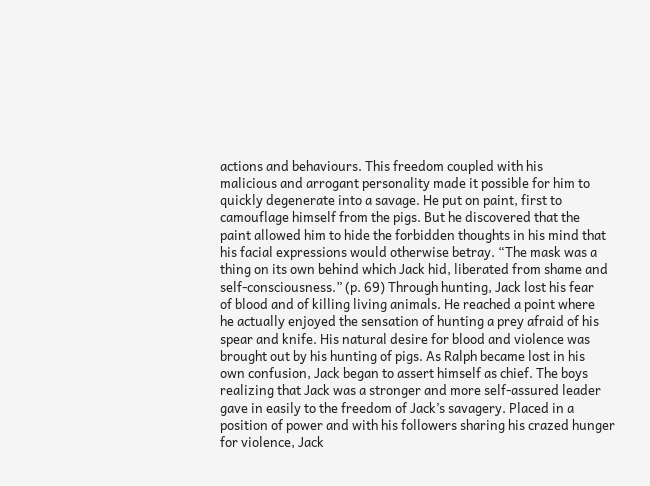actions and behaviours. This freedom coupled with his
malicious and arrogant personality made it possible for him to
quickly degenerate into a savage. He put on paint, first to
camouflage himself from the pigs. But he discovered that the
paint allowed him to hide the forbidden thoughts in his mind that
his facial expressions would otherwise betray. “The mask was a
thing on its own behind which Jack hid, liberated from shame and
self-consciousness.” (p. 69) Through hunting, Jack lost his fear
of blood and of killing living animals. He reached a point where
he actually enjoyed the sensation of hunting a prey afraid of his
spear and knife. His natural desire for blood and violence was
brought out by his hunting of pigs. As Ralph became lost in his
own confusion, Jack began to assert himself as chief. The boys
realizing that Jack was a stronger and more self-assured leader
gave in easily to the freedom of Jack’s savagery. Placed in a
position of power and with his followers sharing his crazed hunger
for violence, Jack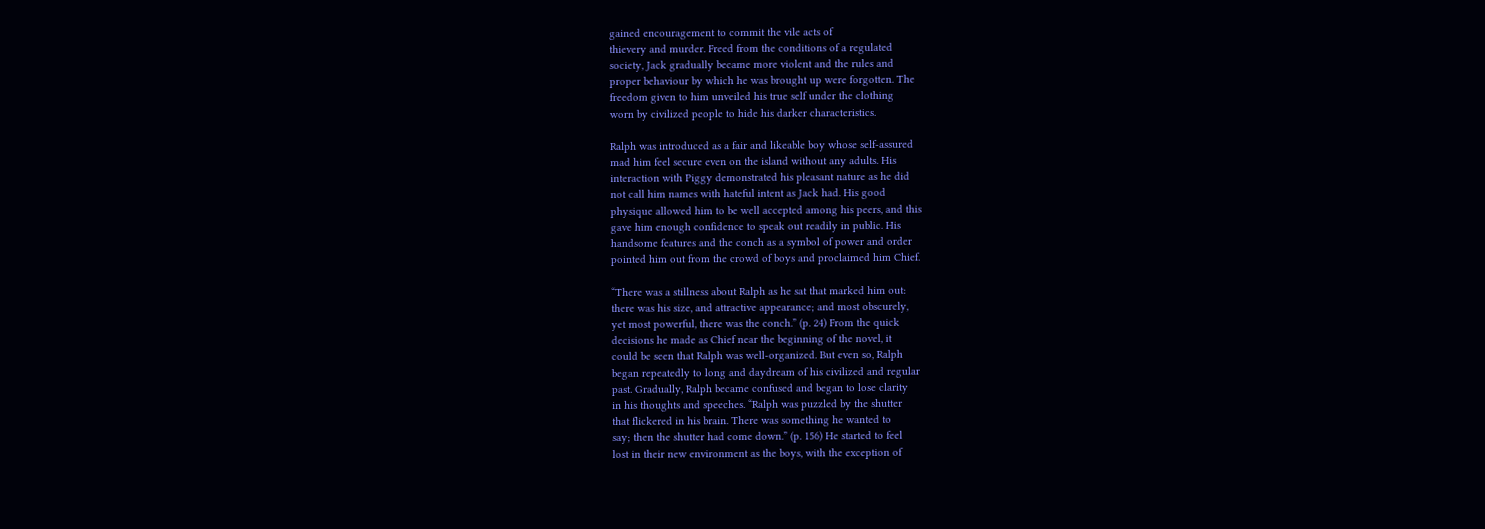gained encouragement to commit the vile acts of
thievery and murder. Freed from the conditions of a regulated
society, Jack gradually became more violent and the rules and
proper behaviour by which he was brought up were forgotten. The
freedom given to him unveiled his true self under the clothing
worn by civilized people to hide his darker characteristics.

Ralph was introduced as a fair and likeable boy whose self-assured
mad him feel secure even on the island without any adults. His
interaction with Piggy demonstrated his pleasant nature as he did
not call him names with hateful intent as Jack had. His good
physique allowed him to be well accepted among his peers, and this
gave him enough confidence to speak out readily in public. His
handsome features and the conch as a symbol of power and order
pointed him out from the crowd of boys and proclaimed him Chief.

“There was a stillness about Ralph as he sat that marked him out:
there was his size, and attractive appearance; and most obscurely,
yet most powerful, there was the conch.” (p. 24) From the quick
decisions he made as Chief near the beginning of the novel, it
could be seen that Ralph was well-organized. But even so, Ralph
began repeatedly to long and daydream of his civilized and regular
past. Gradually, Ralph became confused and began to lose clarity
in his thoughts and speeches. “Ralph was puzzled by the shutter
that flickered in his brain. There was something he wanted to
say; then the shutter had come down.” (p. 156) He started to feel
lost in their new environment as the boys, with the exception of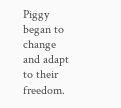Piggy began to change and adapt to their freedom.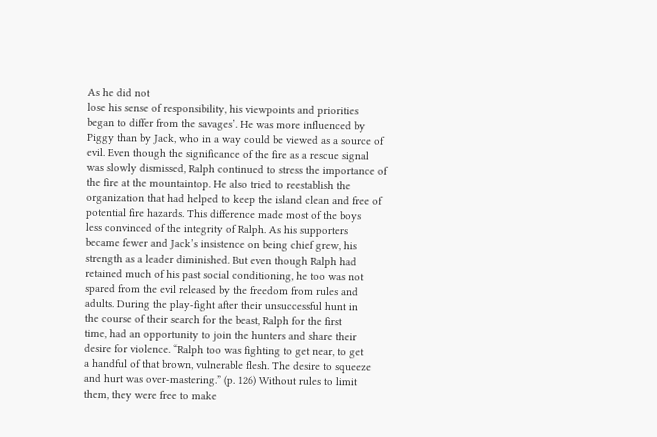As he did not
lose his sense of responsibility, his viewpoints and priorities
began to differ from the savages’. He was more influenced by
Piggy than by Jack, who in a way could be viewed as a source of
evil. Even though the significance of the fire as a rescue signal
was slowly dismissed, Ralph continued to stress the importance of
the fire at the mountaintop. He also tried to reestablish the
organization that had helped to keep the island clean and free of
potential fire hazards. This difference made most of the boys
less convinced of the integrity of Ralph. As his supporters
became fewer and Jack’s insistence on being chief grew, his
strength as a leader diminished. But even though Ralph had
retained much of his past social conditioning, he too was not
spared from the evil released by the freedom from rules and
adults. During the play-fight after their unsuccessful hunt in
the course of their search for the beast, Ralph for the first
time, had an opportunity to join the hunters and share their
desire for violence. “Ralph too was fighting to get near, to get
a handful of that brown, vulnerable flesh. The desire to squeeze
and hurt was over-mastering.” (p. 126) Without rules to limit
them, they were free to make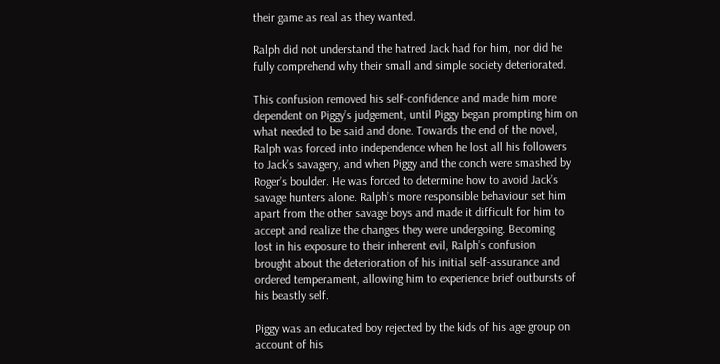their game as real as they wanted.

Ralph did not understand the hatred Jack had for him, nor did he
fully comprehend why their small and simple society deteriorated.

This confusion removed his self-confidence and made him more
dependent on Piggy’s judgement, until Piggy began prompting him on
what needed to be said and done. Towards the end of the novel,
Ralph was forced into independence when he lost all his followers
to Jack’s savagery, and when Piggy and the conch were smashed by
Roger’s boulder. He was forced to determine how to avoid Jack’s
savage hunters alone. Ralph’s more responsible behaviour set him
apart from the other savage boys and made it difficult for him to
accept and realize the changes they were undergoing. Becoming
lost in his exposure to their inherent evil, Ralph’s confusion
brought about the deterioration of his initial self-assurance and
ordered temperament, allowing him to experience brief outbursts of
his beastly self.

Piggy was an educated boy rejected by the kids of his age group on
account of his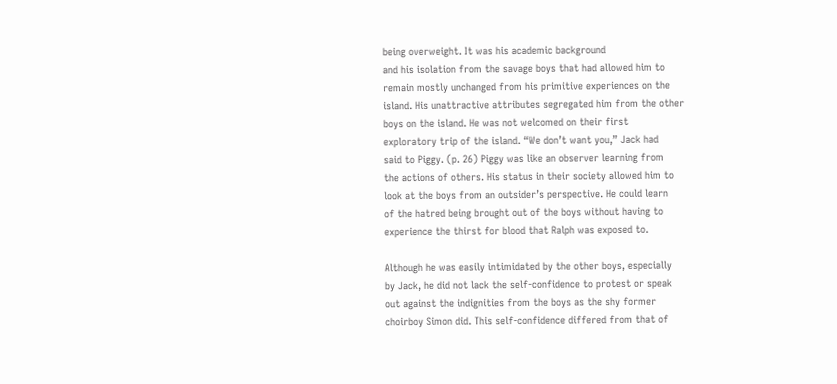being overweight. It was his academic background
and his isolation from the savage boys that had allowed him to
remain mostly unchanged from his primitive experiences on the
island. His unattractive attributes segregated him from the other
boys on the island. He was not welcomed on their first
exploratory trip of the island. “We don’t want you,” Jack had
said to Piggy. (p. 26) Piggy was like an observer learning from
the actions of others. His status in their society allowed him to
look at the boys from an outsider’s perspective. He could learn
of the hatred being brought out of the boys without having to
experience the thirst for blood that Ralph was exposed to.

Although he was easily intimidated by the other boys, especially
by Jack, he did not lack the self-confidence to protest or speak
out against the indignities from the boys as the shy former
choirboy Simon did. This self-confidence differed from that of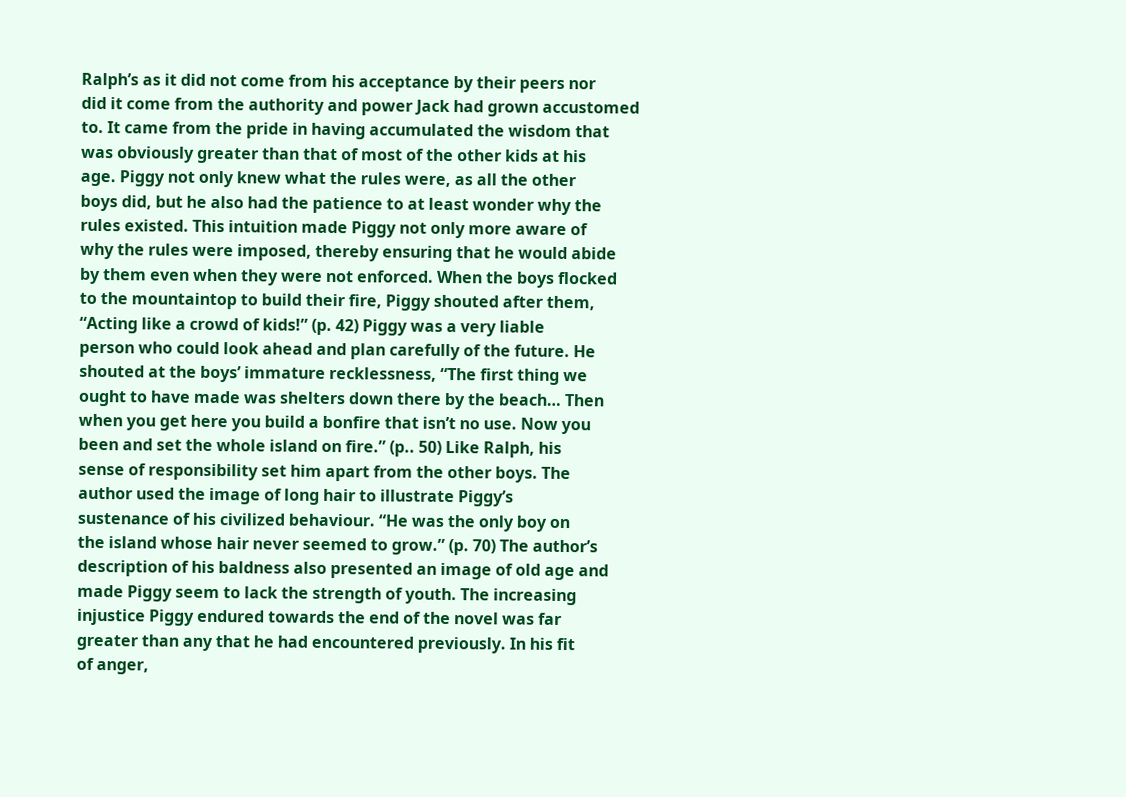Ralph’s as it did not come from his acceptance by their peers nor
did it come from the authority and power Jack had grown accustomed
to. It came from the pride in having accumulated the wisdom that
was obviously greater than that of most of the other kids at his
age. Piggy not only knew what the rules were, as all the other
boys did, but he also had the patience to at least wonder why the
rules existed. This intuition made Piggy not only more aware of
why the rules were imposed, thereby ensuring that he would abide
by them even when they were not enforced. When the boys flocked
to the mountaintop to build their fire, Piggy shouted after them,
“Acting like a crowd of kids!” (p. 42) Piggy was a very liable
person who could look ahead and plan carefully of the future. He
shouted at the boys’ immature recklessness, “The first thing we
ought to have made was shelters down there by the beach… Then
when you get here you build a bonfire that isn’t no use. Now you
been and set the whole island on fire.” (p.. 50) Like Ralph, his
sense of responsibility set him apart from the other boys. The
author used the image of long hair to illustrate Piggy’s
sustenance of his civilized behaviour. “He was the only boy on
the island whose hair never seemed to grow.” (p. 70) The author’s
description of his baldness also presented an image of old age and
made Piggy seem to lack the strength of youth. The increasing
injustice Piggy endured towards the end of the novel was far
greater than any that he had encountered previously. In his fit
of anger,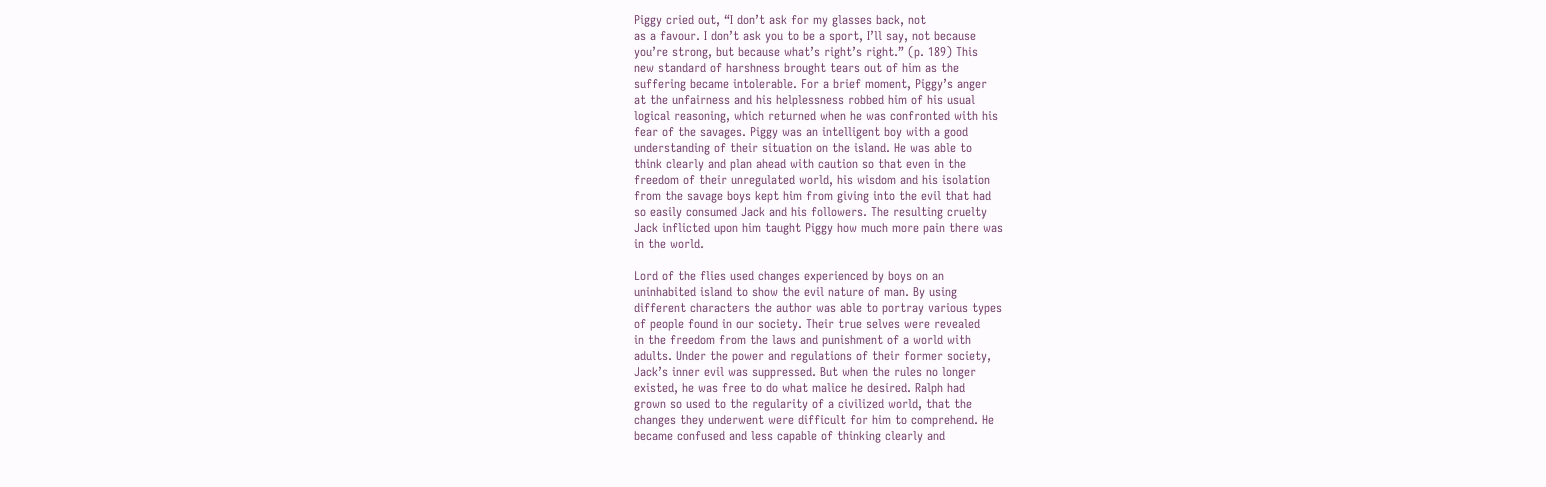Piggy cried out, “I don’t ask for my glasses back, not
as a favour. I don’t ask you to be a sport, I’ll say, not because
you’re strong, but because what’s right’s right.” (p. 189) This
new standard of harshness brought tears out of him as the
suffering became intolerable. For a brief moment, Piggy’s anger
at the unfairness and his helplessness robbed him of his usual
logical reasoning, which returned when he was confronted with his
fear of the savages. Piggy was an intelligent boy with a good
understanding of their situation on the island. He was able to
think clearly and plan ahead with caution so that even in the
freedom of their unregulated world, his wisdom and his isolation
from the savage boys kept him from giving into the evil that had
so easily consumed Jack and his followers. The resulting cruelty
Jack inflicted upon him taught Piggy how much more pain there was
in the world.

Lord of the flies used changes experienced by boys on an
uninhabited island to show the evil nature of man. By using
different characters the author was able to portray various types
of people found in our society. Their true selves were revealed
in the freedom from the laws and punishment of a world with
adults. Under the power and regulations of their former society,
Jack’s inner evil was suppressed. But when the rules no longer
existed, he was free to do what malice he desired. Ralph had
grown so used to the regularity of a civilized world, that the
changes they underwent were difficult for him to comprehend. He
became confused and less capable of thinking clearly and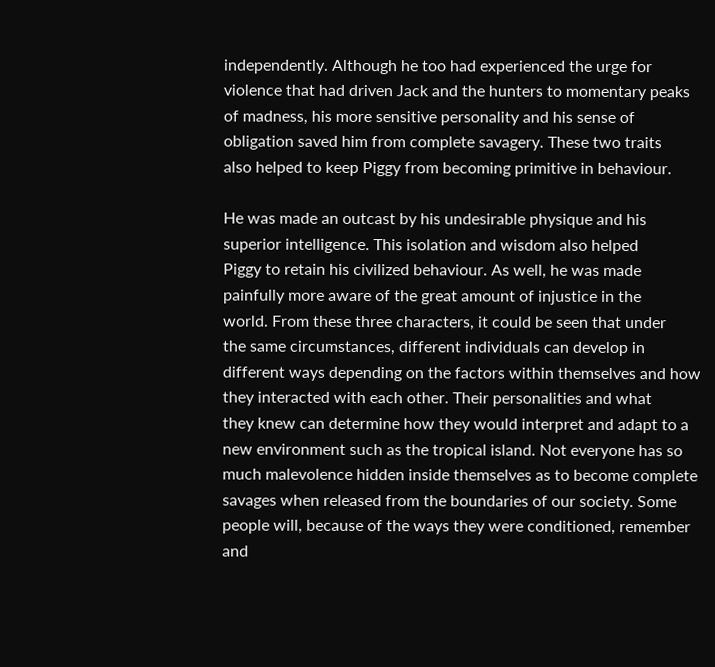independently. Although he too had experienced the urge for
violence that had driven Jack and the hunters to momentary peaks
of madness, his more sensitive personality and his sense of
obligation saved him from complete savagery. These two traits
also helped to keep Piggy from becoming primitive in behaviour.

He was made an outcast by his undesirable physique and his
superior intelligence. This isolation and wisdom also helped
Piggy to retain his civilized behaviour. As well, he was made
painfully more aware of the great amount of injustice in the
world. From these three characters, it could be seen that under
the same circumstances, different individuals can develop in
different ways depending on the factors within themselves and how
they interacted with each other. Their personalities and what
they knew can determine how they would interpret and adapt to a
new environment such as the tropical island. Not everyone has so
much malevolence hidden inside themselves as to become complete
savages when released from the boundaries of our society. Some
people will, because of the ways they were conditioned, remember
and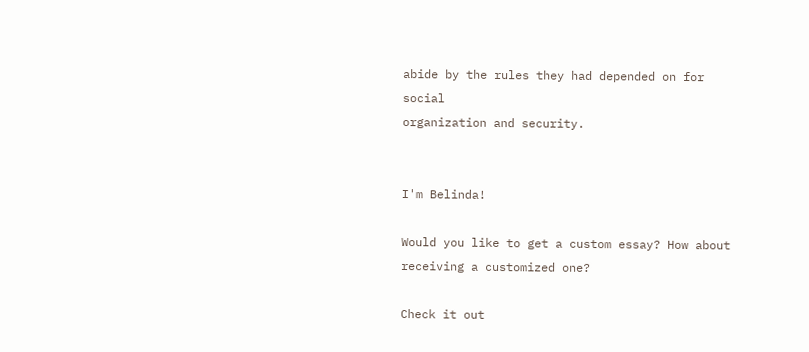abide by the rules they had depended on for social
organization and security.


I'm Belinda!

Would you like to get a custom essay? How about receiving a customized one?

Check it out